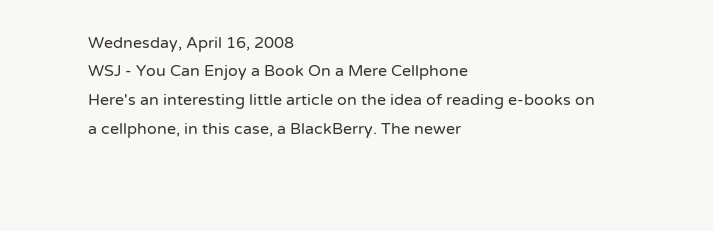Wednesday, April 16, 2008
WSJ - You Can Enjoy a Book On a Mere Cellphone
Here's an interesting little article on the idea of reading e-books on a cellphone, in this case, a BlackBerry. The newer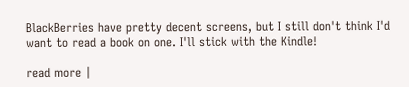BlackBerries have pretty decent screens, but I still don't think I'd want to read a book on one. I'll stick with the Kindle!

read more |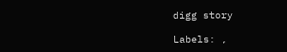digg story

Labels: ,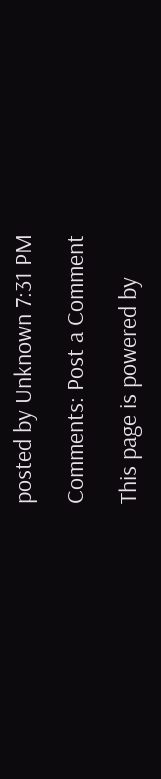posted by Unknown 7:31 PM

Comments: Post a Comment

This page is powered by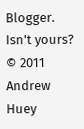Blogger. Isn't yours?
© 2011 Andrew Huey